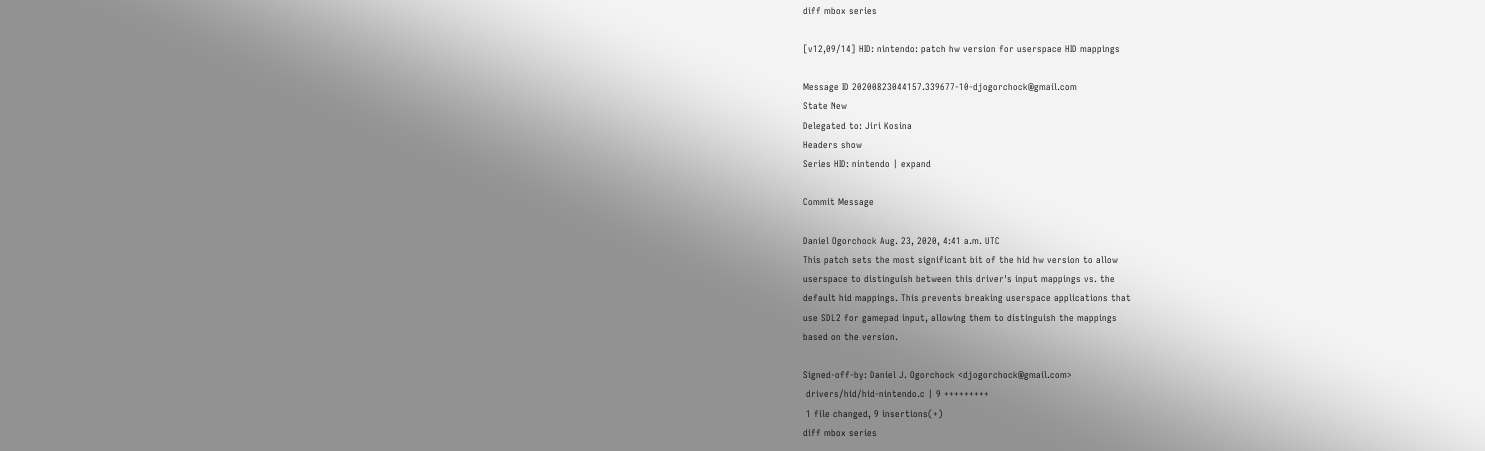diff mbox series

[v12,09/14] HID: nintendo: patch hw version for userspace HID mappings

Message ID 20200823044157.339677-10-djogorchock@gmail.com
State New
Delegated to: Jiri Kosina
Headers show
Series HID: nintendo | expand

Commit Message

Daniel Ogorchock Aug. 23, 2020, 4:41 a.m. UTC
This patch sets the most significant bit of the hid hw version to allow
userspace to distinguish between this driver's input mappings vs. the
default hid mappings. This prevents breaking userspace applications that
use SDL2 for gamepad input, allowing them to distinguish the mappings
based on the version.

Signed-off-by: Daniel J. Ogorchock <djogorchock@gmail.com>
 drivers/hid/hid-nintendo.c | 9 +++++++++
 1 file changed, 9 insertions(+)
diff mbox series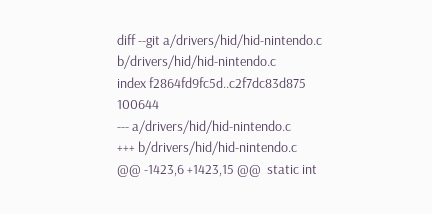diff --git a/drivers/hid/hid-nintendo.c b/drivers/hid/hid-nintendo.c
index f2864fd9fc5d..c2f7dc83d875 100644
--- a/drivers/hid/hid-nintendo.c
+++ b/drivers/hid/hid-nintendo.c
@@ -1423,6 +1423,15 @@  static int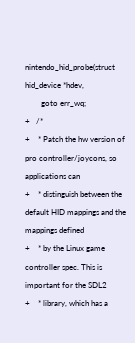nintendo_hid_probe(struct hid_device *hdev,
        goto err_wq;
+   /*
+    * Patch the hw version of pro controller/joycons, so applications can
+    * distinguish between the default HID mappings and the mappings defined
+    * by the Linux game controller spec. This is important for the SDL2
+    * library, which has a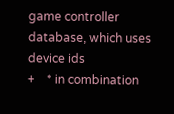game controller database, which uses device ids
+    * in combination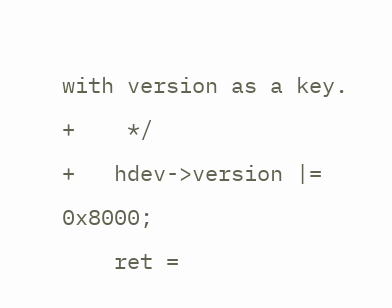with version as a key.
+    */
+   hdev->version |= 0x8000;
    ret =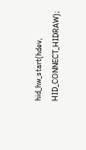hid_hw_start(hdev, HID_CONNECT_HIDRAW);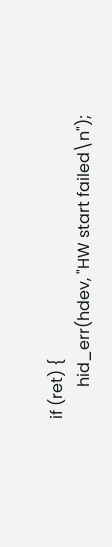if (ret) {
        hid_err(hdev, "HW start failed\n");